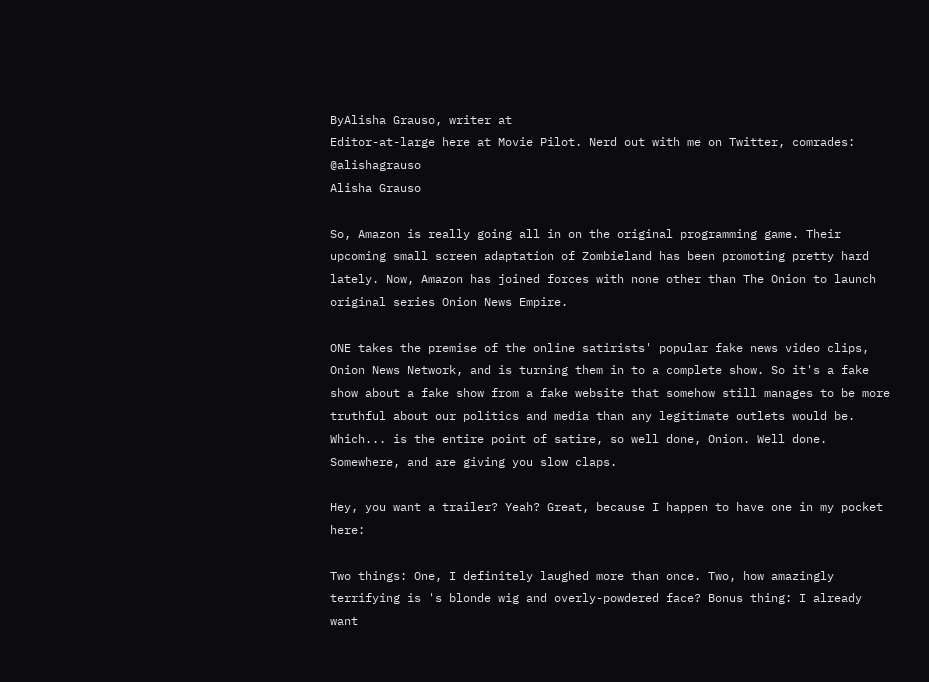ByAlisha Grauso, writer at
Editor-at-large here at Movie Pilot. Nerd out with me on Twitter, comrades: @alishagrauso
Alisha Grauso

So, Amazon is really going all in on the original programming game. Their upcoming small screen adaptation of Zombieland has been promoting pretty hard lately. Now, Amazon has joined forces with none other than The Onion to launch original series Onion News Empire.

ONE takes the premise of the online satirists' popular fake news video clips, Onion News Network, and is turning them in to a complete show. So it's a fake show about a fake show from a fake website that somehow still manages to be more truthful about our politics and media than any legitimate outlets would be. Which... is the entire point of satire, so well done, Onion. Well done. Somewhere, and are giving you slow claps.

Hey, you want a trailer? Yeah? Great, because I happen to have one in my pocket here:

Two things: One, I definitely laughed more than once. Two, how amazingly terrifying is 's blonde wig and overly-powdered face? Bonus thing: I already want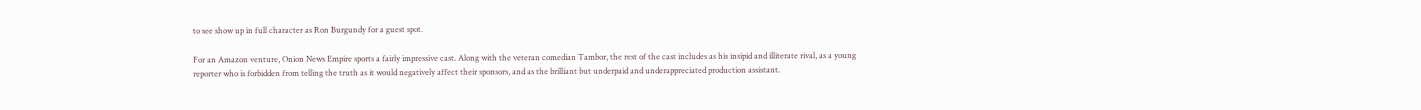to see show up in full character as Ron Burgundy for a guest spot.

For an Amazon venture, Onion News Empire sports a fairly impressive cast. Along with the veteran comedian Tambor, the rest of the cast includes as his insipid and illiterate rival, as a young reporter who is forbidden from telling the truth as it would negatively affect their sponsors, and as the brilliant but underpaid and underappreciated production assistant.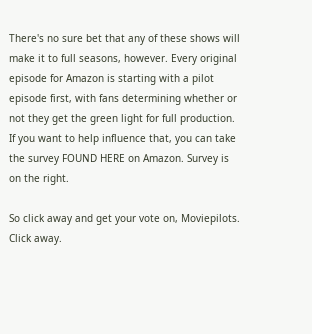There's no sure bet that any of these shows will make it to full seasons, however. Every original episode for Amazon is starting with a pilot episode first, with fans determining whether or not they get the green light for full production. If you want to help influence that, you can take the survey FOUND HERE on Amazon. Survey is on the right.

So click away and get your vote on, Moviepilots. Click away.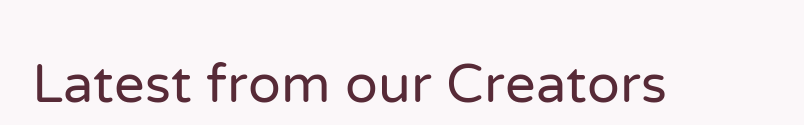Latest from our Creators